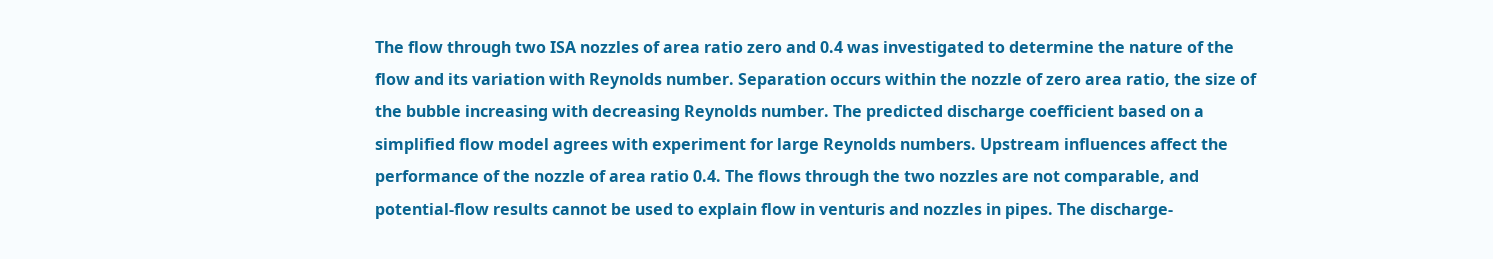The flow through two ISA nozzles of area ratio zero and 0.4 was investigated to determine the nature of the flow and its variation with Reynolds number. Separation occurs within the nozzle of zero area ratio, the size of the bubble increasing with decreasing Reynolds number. The predicted discharge coefficient based on a simplified flow model agrees with experiment for large Reynolds numbers. Upstream influences affect the performance of the nozzle of area ratio 0.4. The flows through the two nozzles are not comparable, and potential-flow results cannot be used to explain flow in venturis and nozzles in pipes. The discharge-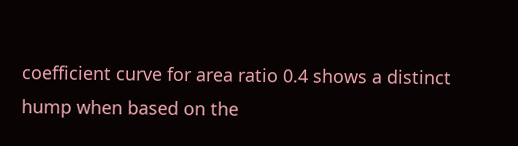coefficient curve for area ratio 0.4 shows a distinct hump when based on the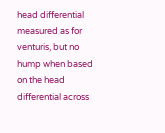head differential measured as for venturis, but no hump when based on the head differential across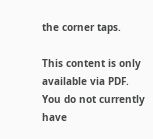the corner taps.

This content is only available via PDF.
You do not currently have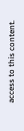access to this content.